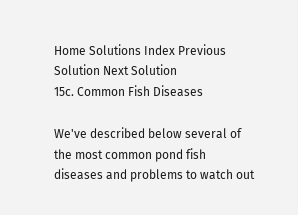Home Solutions Index Previous Solution Next Solution
15c. Common Fish Diseases

We've described below several of the most common pond fish diseases and problems to watch out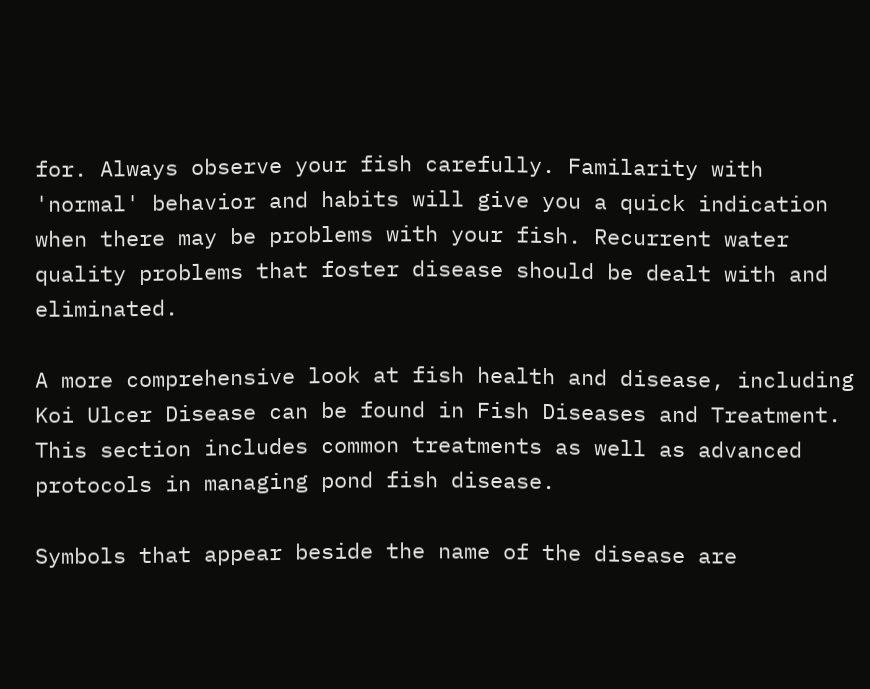for. Always observe your fish carefully. Familarity with 'normal' behavior and habits will give you a quick indication when there may be problems with your fish. Recurrent water quality problems that foster disease should be dealt with and eliminated.

A more comprehensive look at fish health and disease, including Koi Ulcer Disease can be found in Fish Diseases and Treatment. This section includes common treatments as well as advanced protocols in managing pond fish disease.

Symbols that appear beside the name of the disease are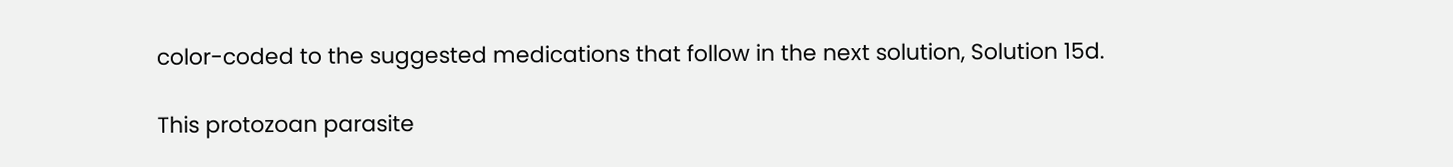color-coded to the suggested medications that follow in the next solution, Solution 15d.

This protozoan parasite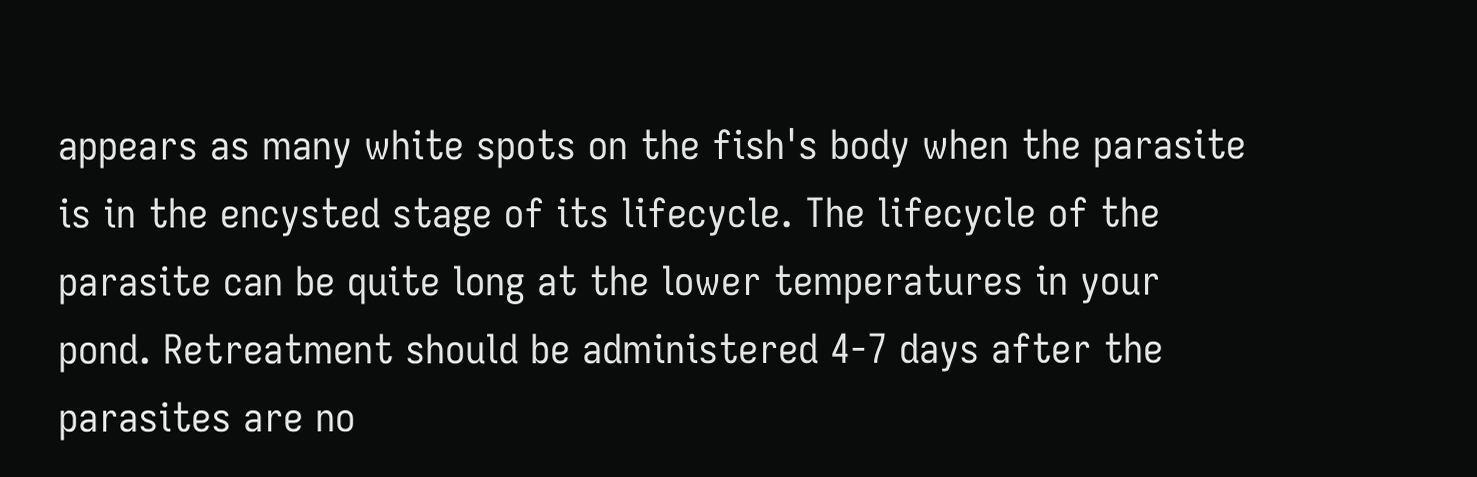appears as many white spots on the fish's body when the parasite is in the encysted stage of its lifecycle. The lifecycle of the parasite can be quite long at the lower temperatures in your pond. Retreatment should be administered 4-7 days after the parasites are no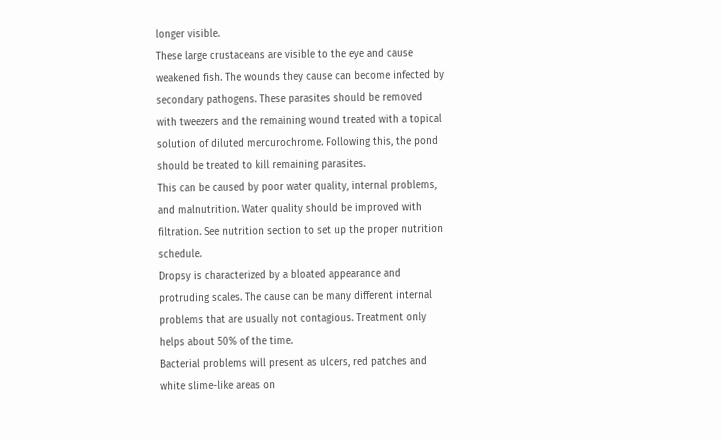longer visible.
These large crustaceans are visible to the eye and cause weakened fish. The wounds they cause can become infected by secondary pathogens. These parasites should be removed with tweezers and the remaining wound treated with a topical solution of diluted mercurochrome. Following this, the pond should be treated to kill remaining parasites.
This can be caused by poor water quality, internal problems, and malnutrition. Water quality should be improved with filtration. See nutrition section to set up the proper nutrition schedule.
Dropsy is characterized by a bloated appearance and protruding scales. The cause can be many different internal problems that are usually not contagious. Treatment only helps about 50% of the time.
Bacterial problems will present as ulcers, red patches and white slime-like areas on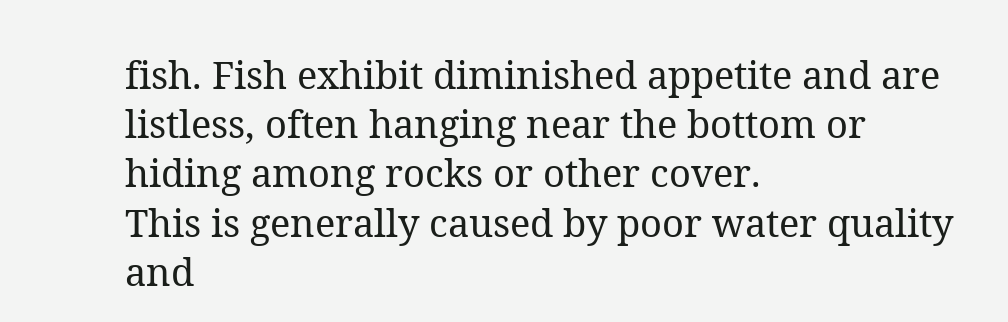fish. Fish exhibit diminished appetite and are listless, often hanging near the bottom or hiding among rocks or other cover.
This is generally caused by poor water quality and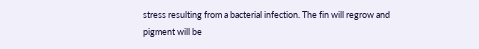stress resulting from a bacterial infection. The fin will regrow and pigment will be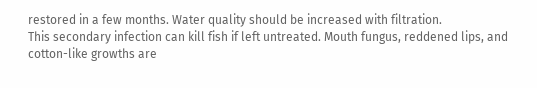restored in a few months. Water quality should be increased with filtration.
This secondary infection can kill fish if left untreated. Mouth fungus, reddened lips, and cotton-like growths are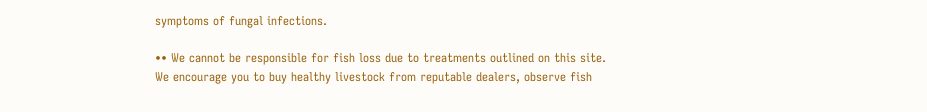symptoms of fungal infections.

•• We cannot be responsible for fish loss due to treatments outlined on this site.
We encourage you to buy healthy livestock from reputable dealers, observe fish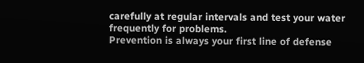carefully at regular intervals and test your water frequently for problems.
Prevention is always your first line of defense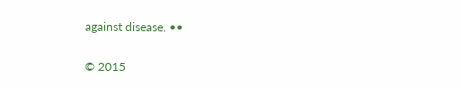against disease. ••

© 2015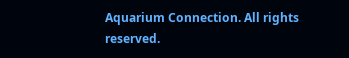Aquarium Connection. All rights reserved.